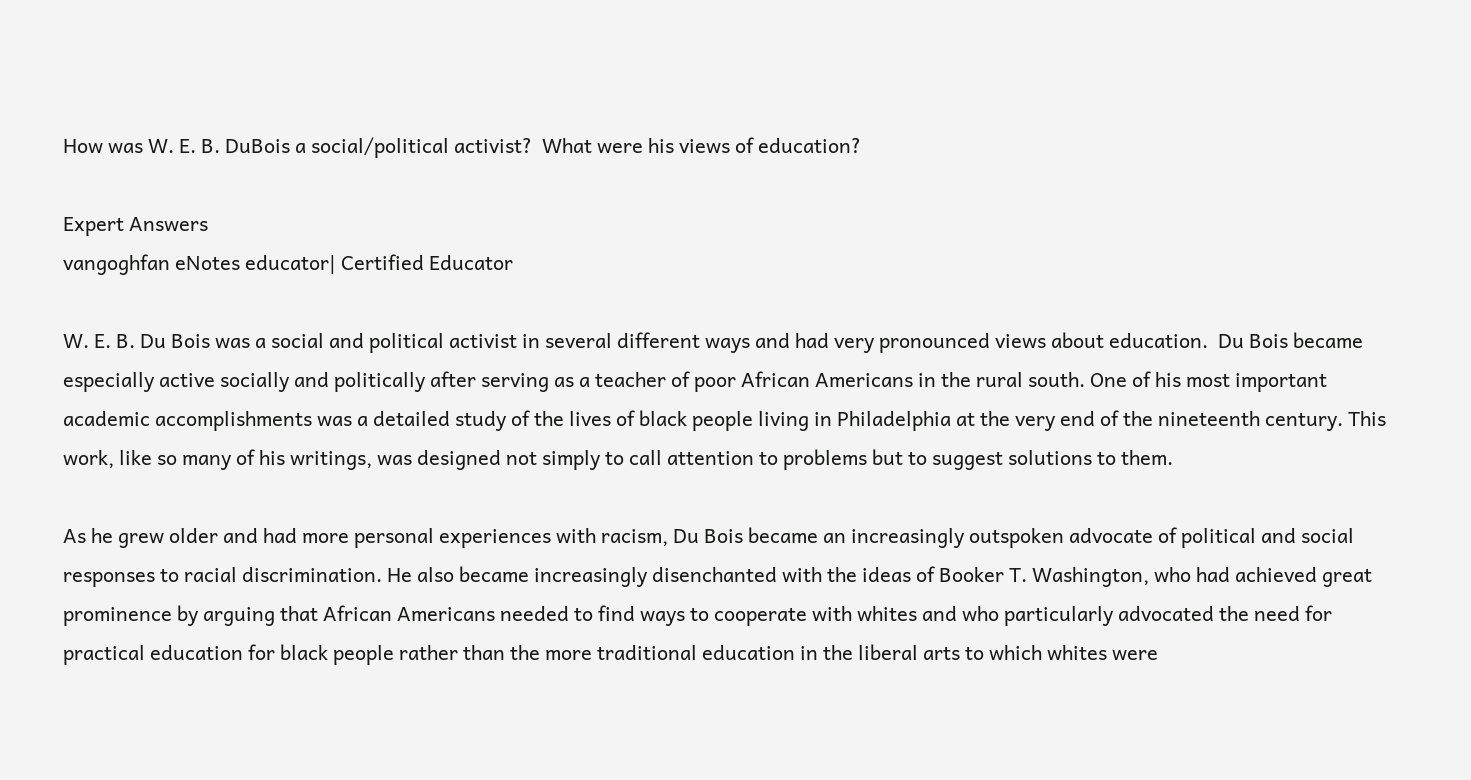How was W. E. B. DuBois a social/political activist?  What were his views of education?

Expert Answers
vangoghfan eNotes educator| Certified Educator

W. E. B. Du Bois was a social and political activist in several different ways and had very pronounced views about education.  Du Bois became especially active socially and politically after serving as a teacher of poor African Americans in the rural south. One of his most important academic accomplishments was a detailed study of the lives of black people living in Philadelphia at the very end of the nineteenth century. This work, like so many of his writings, was designed not simply to call attention to problems but to suggest solutions to them.

As he grew older and had more personal experiences with racism, Du Bois became an increasingly outspoken advocate of political and social responses to racial discrimination. He also became increasingly disenchanted with the ideas of Booker T. Washington, who had achieved great prominence by arguing that African Americans needed to find ways to cooperate with whites and who particularly advocated the need for practical education for black people rather than the more traditional education in the liberal arts to which whites were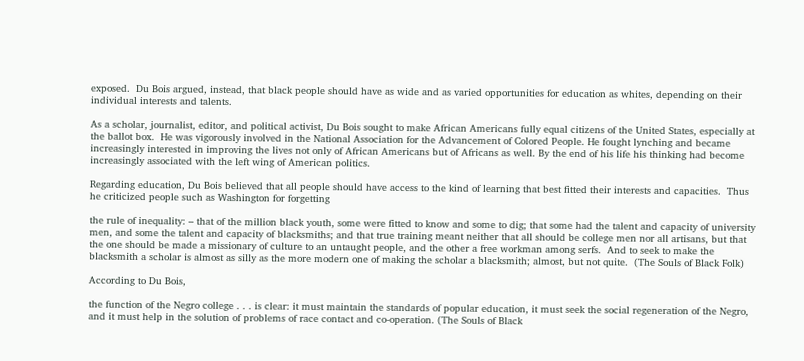exposed.  Du Bois argued, instead, that black people should have as wide and as varied opportunities for education as whites, depending on their individual interests and talents.

As a scholar, journalist, editor, and political activist, Du Bois sought to make African Americans fully equal citizens of the United States, especially at the ballot box.  He was vigorously involved in the National Association for the Advancement of Colored People. He fought lynching and became increasingly interested in improving the lives not only of African Americans but of Africans as well. By the end of his life his thinking had become increasingly associated with the left wing of American politics.

Regarding education, Du Bois believed that all people should have access to the kind of learning that best fitted their interests and capacities.  Thus he criticized people such as Washington for forgetting

the rule of inequality: – that of the million black youth, some were fitted to know and some to dig; that some had the talent and capacity of university men, and some the talent and capacity of blacksmiths; and that true training meant neither that all should be college men nor all artisans, but that the one should be made a missionary of culture to an untaught people, and the other a free workman among serfs.  And to seek to make the blacksmith a scholar is almost as silly as the more modern one of making the scholar a blacksmith; almost, but not quite.  (The Souls of Black Folk)

According to Du Bois,

the function of the Negro college . . . is clear: it must maintain the standards of popular education, it must seek the social regeneration of the Negro, and it must help in the solution of problems of race contact and co-operation. (The Souls of Black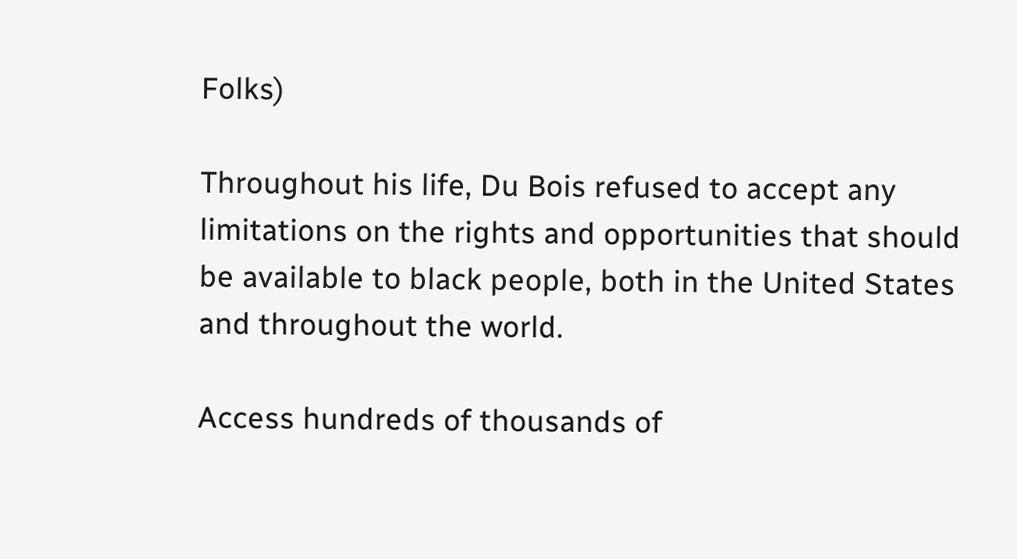Folks)

Throughout his life, Du Bois refused to accept any limitations on the rights and opportunities that should be available to black people, both in the United States and throughout the world.

Access hundreds of thousands of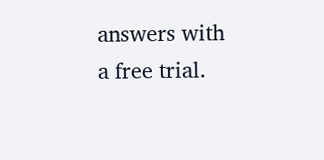answers with a free trial.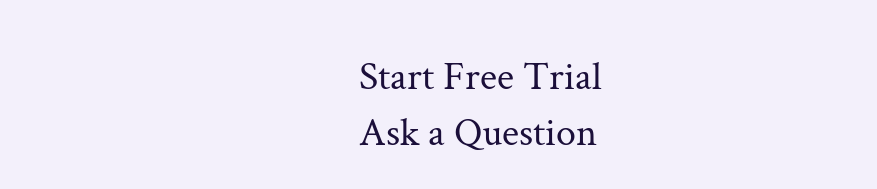Start Free Trial
Ask a Question